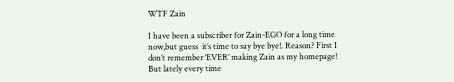WTF Zain

I have been a subscriber for Zain-EGO for a long time now,but guess  it’s time to say bye bye!. Reason? First I don’t remember ‘EVER’ making Zain as my homepage! But lately every time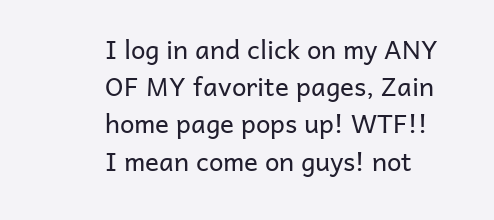I log in and click on my ANY OF MY favorite pages, Zain home page pops up! WTF!! I mean come on guys! not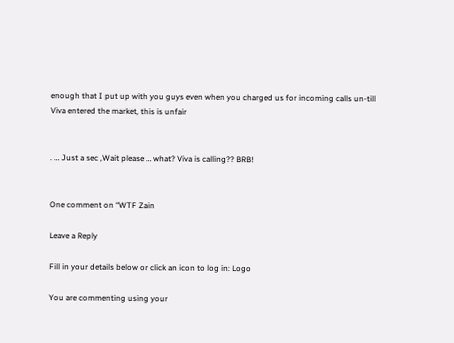enough that I put up with you guys even when you charged us for incoming calls un-till Viva entered the market, this is unfair


. … Just a sec ,Wait please … what? Viva is calling?? BRB!


One comment on “WTF Zain

Leave a Reply

Fill in your details below or click an icon to log in: Logo

You are commenting using your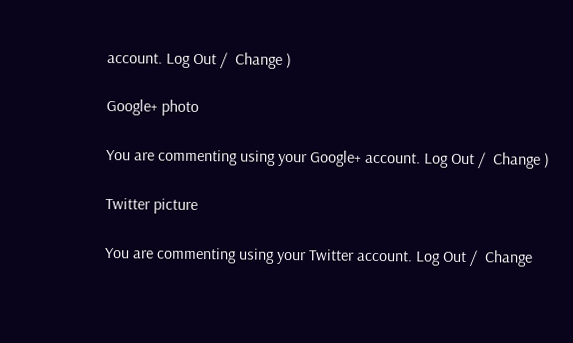account. Log Out /  Change )

Google+ photo

You are commenting using your Google+ account. Log Out /  Change )

Twitter picture

You are commenting using your Twitter account. Log Out /  Change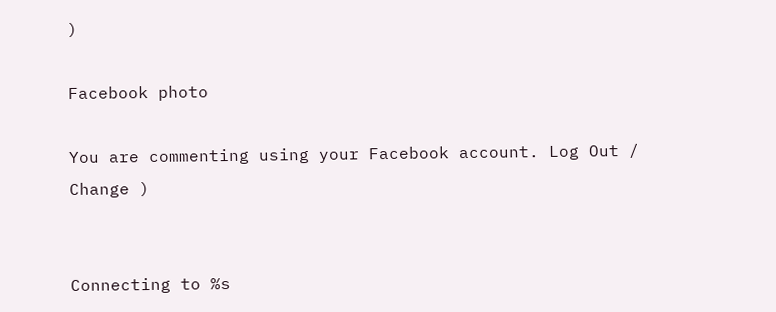)

Facebook photo

You are commenting using your Facebook account. Log Out /  Change )


Connecting to %s